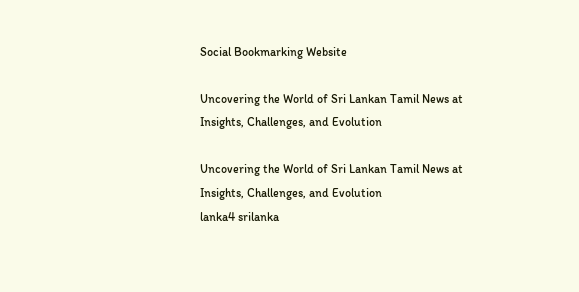Social Bookmarking Website

Uncovering the World of Sri Lankan Tamil News at Insights, Challenges, and Evolution

Uncovering the World of Sri Lankan Tamil News at Insights, Challenges, and Evolution
lanka4 srilanka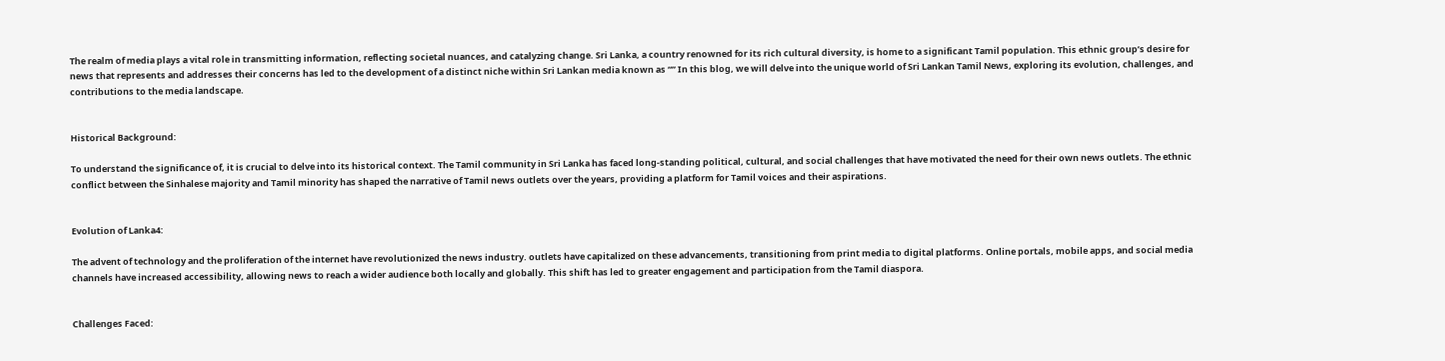The realm of media plays a vital role in transmitting information, reflecting societal nuances, and catalyzing change. Sri Lanka, a country renowned for its rich cultural diversity, is home to a significant Tamil population. This ethnic group’s desire for news that represents and addresses their concerns has led to the development of a distinct niche within Sri Lankan media known as “” In this blog, we will delve into the unique world of Sri Lankan Tamil News, exploring its evolution, challenges, and contributions to the media landscape.


Historical Background:

To understand the significance of, it is crucial to delve into its historical context. The Tamil community in Sri Lanka has faced long-standing political, cultural, and social challenges that have motivated the need for their own news outlets. The ethnic conflict between the Sinhalese majority and Tamil minority has shaped the narrative of Tamil news outlets over the years, providing a platform for Tamil voices and their aspirations.


Evolution of Lanka4:

The advent of technology and the proliferation of the internet have revolutionized the news industry. outlets have capitalized on these advancements, transitioning from print media to digital platforms. Online portals, mobile apps, and social media channels have increased accessibility, allowing news to reach a wider audience both locally and globally. This shift has led to greater engagement and participation from the Tamil diaspora.


Challenges Faced: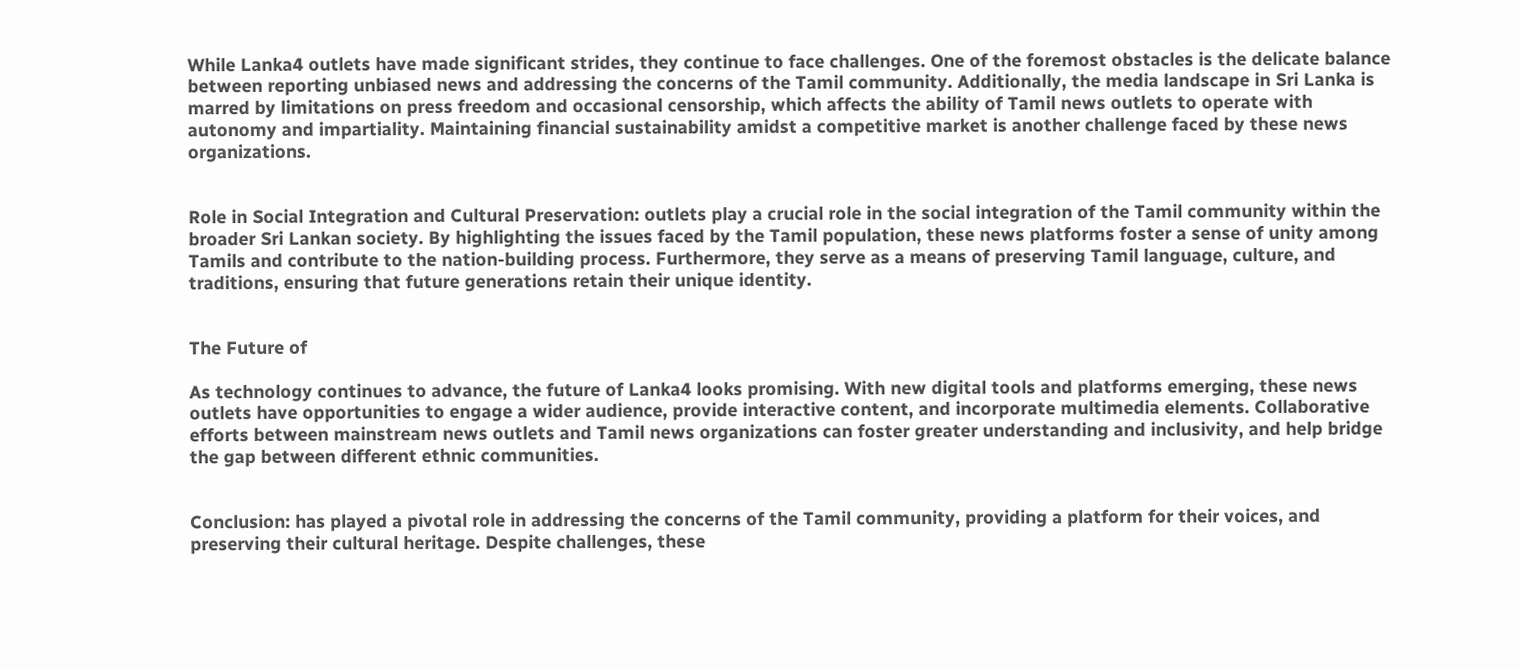While Lanka4 outlets have made significant strides, they continue to face challenges. One of the foremost obstacles is the delicate balance between reporting unbiased news and addressing the concerns of the Tamil community. Additionally, the media landscape in Sri Lanka is marred by limitations on press freedom and occasional censorship, which affects the ability of Tamil news outlets to operate with autonomy and impartiality. Maintaining financial sustainability amidst a competitive market is another challenge faced by these news organizations.


Role in Social Integration and Cultural Preservation: outlets play a crucial role in the social integration of the Tamil community within the broader Sri Lankan society. By highlighting the issues faced by the Tamil population, these news platforms foster a sense of unity among Tamils and contribute to the nation-building process. Furthermore, they serve as a means of preserving Tamil language, culture, and traditions, ensuring that future generations retain their unique identity.


The Future of

As technology continues to advance, the future of Lanka4 looks promising. With new digital tools and platforms emerging, these news outlets have opportunities to engage a wider audience, provide interactive content, and incorporate multimedia elements. Collaborative efforts between mainstream news outlets and Tamil news organizations can foster greater understanding and inclusivity, and help bridge the gap between different ethnic communities.


Conclusion: has played a pivotal role in addressing the concerns of the Tamil community, providing a platform for their voices, and preserving their cultural heritage. Despite challenges, these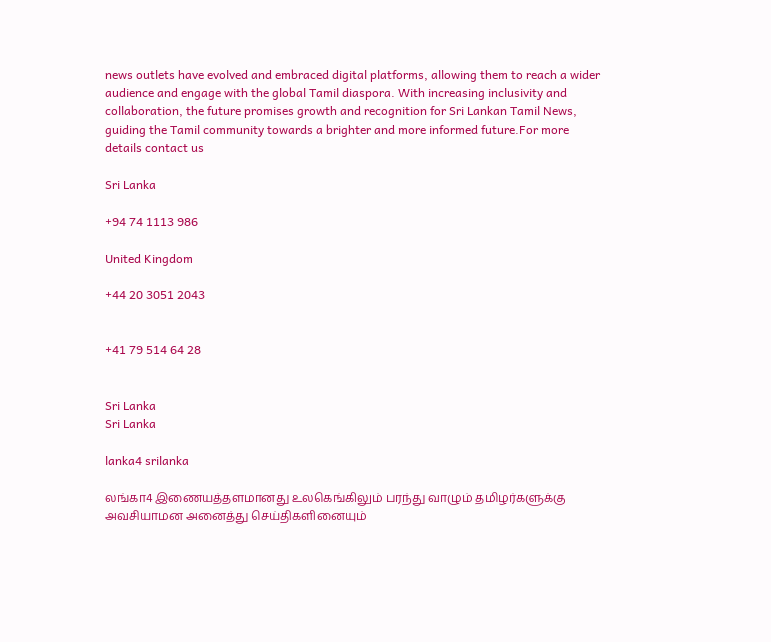news outlets have evolved and embraced digital platforms, allowing them to reach a wider audience and engage with the global Tamil diaspora. With increasing inclusivity and collaboration, the future promises growth and recognition for Sri Lankan Tamil News, guiding the Tamil community towards a brighter and more informed future.For more details contact us

Sri Lanka

+94 74 1113 986

United Kingdom

+44 20 3051 2043


+41 79 514 64 28


Sri Lanka
Sri Lanka

lanka4 srilanka

லங்கா4 இணையத்தளமானது உலகெங்கிலும் பரந்து வாழும் தமிழர்களுக்கு அவசியாமன அனைத்து செய்திகளினையும்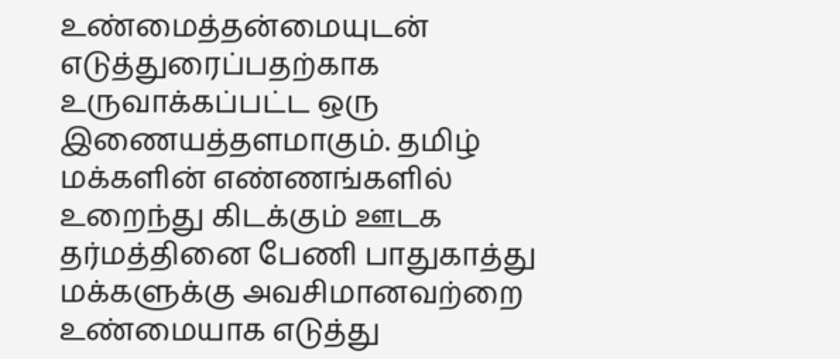உண்மைத்தன்மையுடன் எடுத்துரைப்பதற்காக உருவாக்கப்பட்ட ஒரு இணையத்தளமாகும். தமிழ் மக்களின் எண்ணங்களில் உறைந்து கிடக்கும் ஊடக தர்மத்தினை பேணி பாதுகாத்து மக்களுக்கு அவசிமானவற்றை உண்மையாக எடுத்து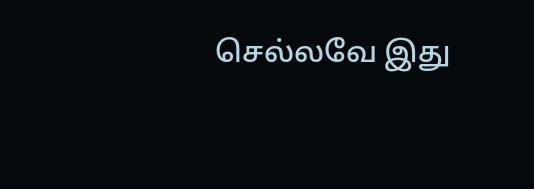செல்லவே இது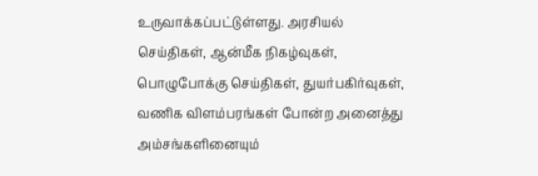உருவாக்கப்பட்டுள்ளது. அரசியல் செய்திகள், ஆன்மீக நிகழ்வுகள், பொழுபோக்கு செய்திகள், துயர்பகிர்வுகள், வணிக விளம்பரங்கள் போன்ற அனைத்து அம்சங்களினையும்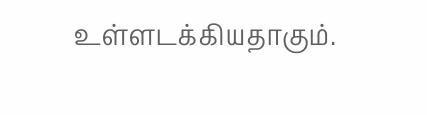உள்ளடக்கியதாகும்.